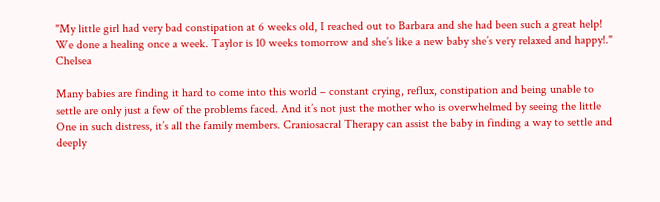"My little girl had very bad constipation at 6 weeks old, I reached out to Barbara and she had been such a great help! We done a healing once a week. Taylor is 10 weeks tomorrow and she’s like a new baby she’s very relaxed and happy!." Chelsea

Many babies are finding it hard to come into this world – constant crying, reflux, constipation and being unable to settle are only just a few of the problems faced. And it’s not just the mother who is overwhelmed by seeing the little One in such distress, it’s all the family members. Craniosacral Therapy can assist the baby in finding a way to settle and deeply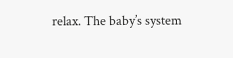relax. The baby’s system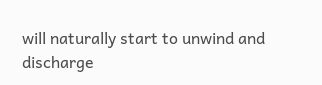will naturally start to unwind and discharge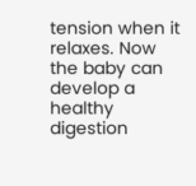tension when it relaxes. Now the baby can develop a healthy digestion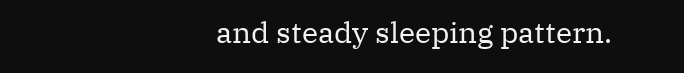and steady sleeping pattern.